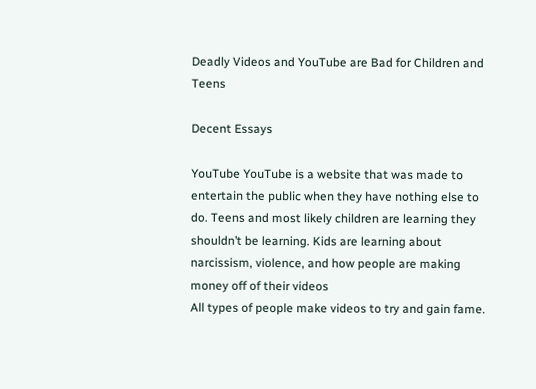Deadly Videos and YouTube are Bad for Children and Teens

Decent Essays

YouTube YouTube is a website that was made to entertain the public when they have nothing else to do. Teens and most likely children are learning they shouldn’t be learning. Kids are learning about narcissism, violence, and how people are making money off of their videos
All types of people make videos to try and gain fame.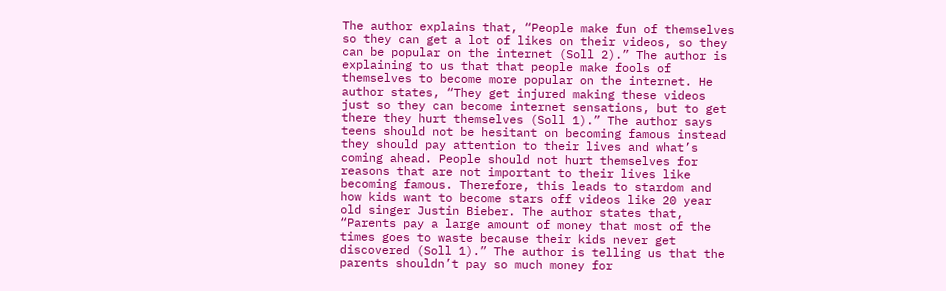The author explains that, “People make fun of themselves so they can get a lot of likes on their videos, so they can be popular on the internet (Soll 2).” The author is explaining to us that that people make fools of themselves to become more popular on the internet. He author states, “They get injured making these videos just so they can become internet sensations, but to get there they hurt themselves (Soll 1).” The author says teens should not be hesitant on becoming famous instead they should pay attention to their lives and what’s coming ahead. People should not hurt themselves for reasons that are not important to their lives like becoming famous. Therefore, this leads to stardom and how kids want to become stars off videos like 20 year old singer Justin Bieber. The author states that, “Parents pay a large amount of money that most of the times goes to waste because their kids never get discovered (Soll 1).” The author is telling us that the parents shouldn’t pay so much money for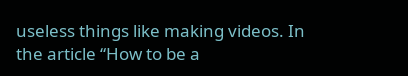useless things like making videos. In the article “How to be a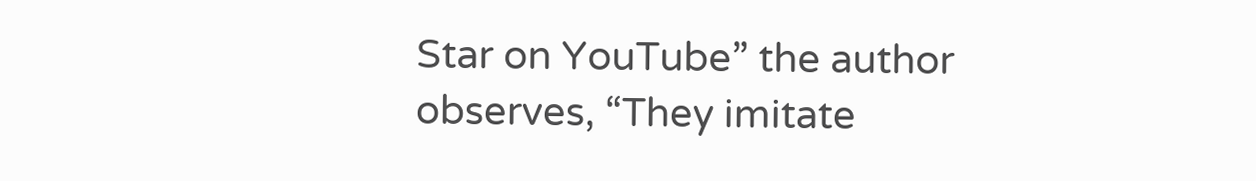Star on YouTube” the author observes, “They imitate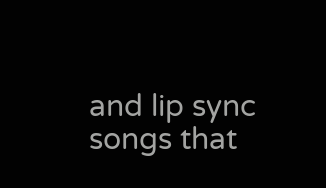and lip sync songs that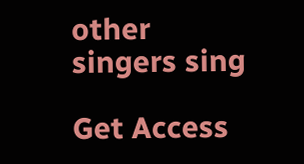other singers sing

Get Access